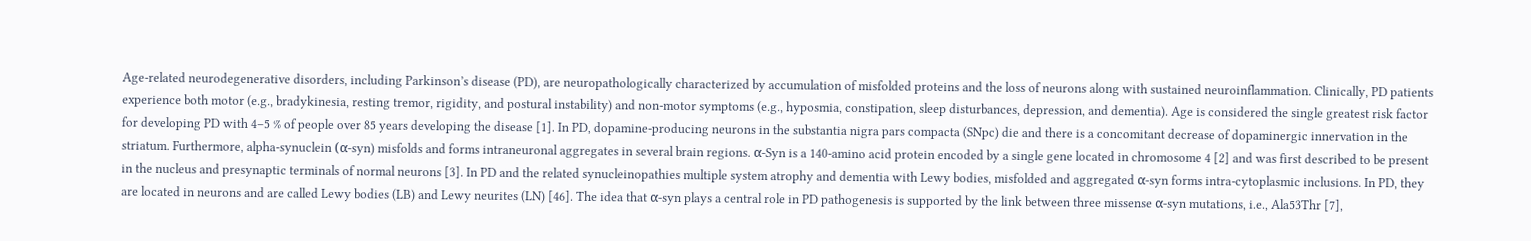Age-related neurodegenerative disorders, including Parkinson’s disease (PD), are neuropathologically characterized by accumulation of misfolded proteins and the loss of neurons along with sustained neuroinflammation. Clinically, PD patients experience both motor (e.g., bradykinesia, resting tremor, rigidity, and postural instability) and non-motor symptoms (e.g., hyposmia, constipation, sleep disturbances, depression, and dementia). Age is considered the single greatest risk factor for developing PD with 4–5 % of people over 85 years developing the disease [1]. In PD, dopamine-producing neurons in the substantia nigra pars compacta (SNpc) die and there is a concomitant decrease of dopaminergic innervation in the striatum. Furthermore, alpha-synuclein (α-syn) misfolds and forms intraneuronal aggregates in several brain regions. α-Syn is a 140-amino acid protein encoded by a single gene located in chromosome 4 [2] and was first described to be present in the nucleus and presynaptic terminals of normal neurons [3]. In PD and the related synucleinopathies multiple system atrophy and dementia with Lewy bodies, misfolded and aggregated α-syn forms intra-cytoplasmic inclusions. In PD, they are located in neurons and are called Lewy bodies (LB) and Lewy neurites (LN) [46]. The idea that α-syn plays a central role in PD pathogenesis is supported by the link between three missense α-syn mutations, i.e., Ala53Thr [7],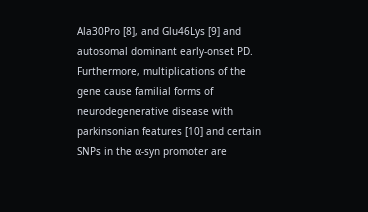Ala30Pro [8], and Glu46Lys [9] and autosomal dominant early-onset PD. Furthermore, multiplications of the gene cause familial forms of neurodegenerative disease with parkinsonian features [10] and certain SNPs in the α-syn promoter are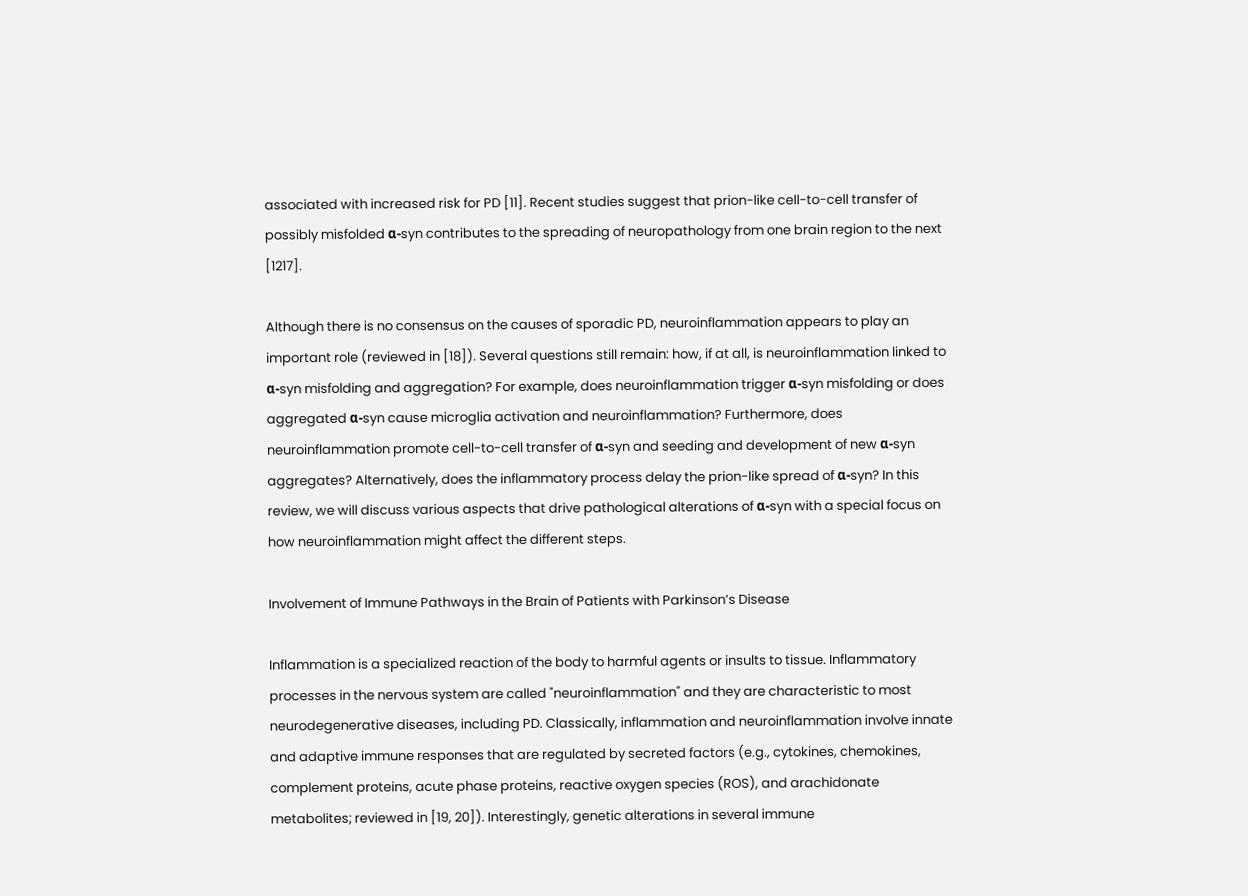associated with increased risk for PD [11]. Recent studies suggest that prion-like cell-to-cell transfer of possibly misfolded α-syn contributes to the spreading of neuropathology from one brain region to the next [1217].

Although there is no consensus on the causes of sporadic PD, neuroinflammation appears to play an important role (reviewed in [18]). Several questions still remain: how, if at all, is neuroinflammation linked to α-syn misfolding and aggregation? For example, does neuroinflammation trigger α-syn misfolding or does aggregated α-syn cause microglia activation and neuroinflammation? Furthermore, does neuroinflammation promote cell-to-cell transfer of α-syn and seeding and development of new α-syn aggregates? Alternatively, does the inflammatory process delay the prion-like spread of α-syn? In this review, we will discuss various aspects that drive pathological alterations of α-syn with a special focus on how neuroinflammation might affect the different steps.

Involvement of Immune Pathways in the Brain of Patients with Parkinson’s Disease

Inflammation is a specialized reaction of the body to harmful agents or insults to tissue. Inflammatory processes in the nervous system are called "neuroinflammation" and they are characteristic to most neurodegenerative diseases, including PD. Classically, inflammation and neuroinflammation involve innate and adaptive immune responses that are regulated by secreted factors (e.g., cytokines, chemokines, complement proteins, acute phase proteins, reactive oxygen species (ROS), and arachidonate metabolites; reviewed in [19, 20]). Interestingly, genetic alterations in several immune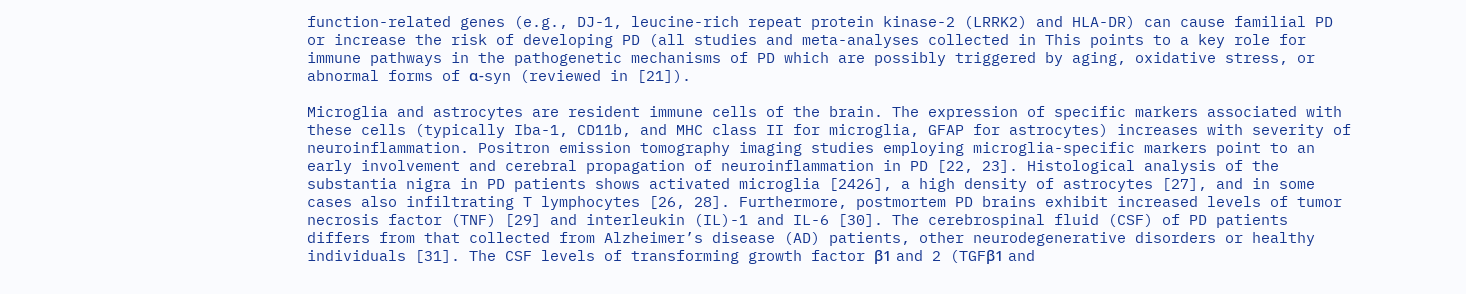function-related genes (e.g., DJ-1, leucine-rich repeat protein kinase-2 (LRRK2) and HLA-DR) can cause familial PD or increase the risk of developing PD (all studies and meta-analyses collected in This points to a key role for immune pathways in the pathogenetic mechanisms of PD which are possibly triggered by aging, oxidative stress, or abnormal forms of α-syn (reviewed in [21]).

Microglia and astrocytes are resident immune cells of the brain. The expression of specific markers associated with these cells (typically Iba-1, CD11b, and MHC class II for microglia, GFAP for astrocytes) increases with severity of neuroinflammation. Positron emission tomography imaging studies employing microglia-specific markers point to an early involvement and cerebral propagation of neuroinflammation in PD [22, 23]. Histological analysis of the substantia nigra in PD patients shows activated microglia [2426], a high density of astrocytes [27], and in some cases also infiltrating T lymphocytes [26, 28]. Furthermore, postmortem PD brains exhibit increased levels of tumor necrosis factor (TNF) [29] and interleukin (IL)-1 and IL-6 [30]. The cerebrospinal fluid (CSF) of PD patients differs from that collected from Alzheimer’s disease (AD) patients, other neurodegenerative disorders or healthy individuals [31]. The CSF levels of transforming growth factor β1 and 2 (TGFβ1 and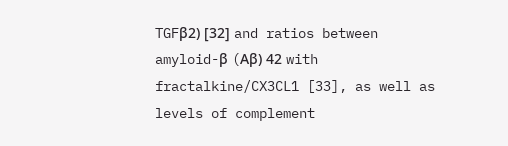TGFβ2) [32] and ratios between amyloid-β (Aβ) 42 with fractalkine/CX3CL1 [33], as well as levels of complement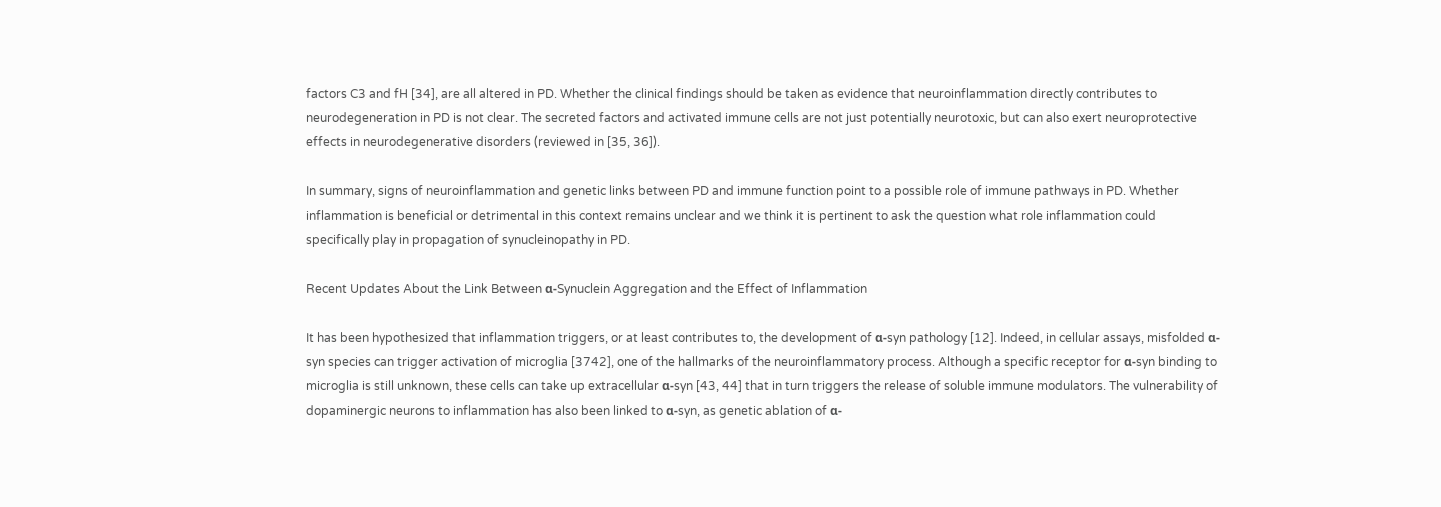factors C3 and fH [34], are all altered in PD. Whether the clinical findings should be taken as evidence that neuroinflammation directly contributes to neurodegeneration in PD is not clear. The secreted factors and activated immune cells are not just potentially neurotoxic, but can also exert neuroprotective effects in neurodegenerative disorders (reviewed in [35, 36]).

In summary, signs of neuroinflammation and genetic links between PD and immune function point to a possible role of immune pathways in PD. Whether inflammation is beneficial or detrimental in this context remains unclear and we think it is pertinent to ask the question what role inflammation could specifically play in propagation of synucleinopathy in PD.

Recent Updates About the Link Between α-Synuclein Aggregation and the Effect of Inflammation

It has been hypothesized that inflammation triggers, or at least contributes to, the development of α-syn pathology [12]. Indeed, in cellular assays, misfolded α-syn species can trigger activation of microglia [3742], one of the hallmarks of the neuroinflammatory process. Although a specific receptor for α-syn binding to microglia is still unknown, these cells can take up extracellular α-syn [43, 44] that in turn triggers the release of soluble immune modulators. The vulnerability of dopaminergic neurons to inflammation has also been linked to α-syn, as genetic ablation of α-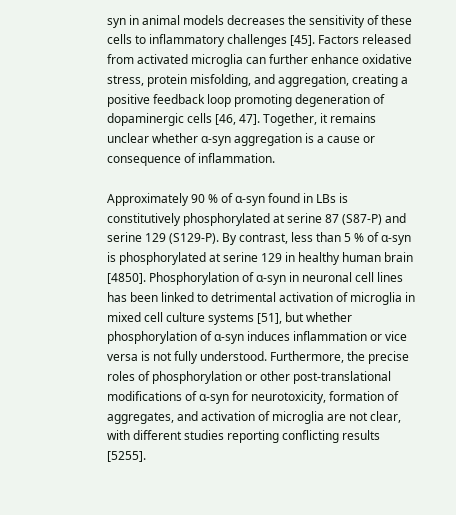syn in animal models decreases the sensitivity of these cells to inflammatory challenges [45]. Factors released from activated microglia can further enhance oxidative stress, protein misfolding, and aggregation, creating a positive feedback loop promoting degeneration of dopaminergic cells [46, 47]. Together, it remains unclear whether α-syn aggregation is a cause or consequence of inflammation.

Approximately 90 % of α-syn found in LBs is constitutively phosphorylated at serine 87 (S87-P) and serine 129 (S129-P). By contrast, less than 5 % of α-syn is phosphorylated at serine 129 in healthy human brain [4850]. Phosphorylation of α-syn in neuronal cell lines has been linked to detrimental activation of microglia in mixed cell culture systems [51], but whether phosphorylation of α-syn induces inflammation or vice versa is not fully understood. Furthermore, the precise roles of phosphorylation or other post-translational modifications of α-syn for neurotoxicity, formation of aggregates, and activation of microglia are not clear, with different studies reporting conflicting results [5255].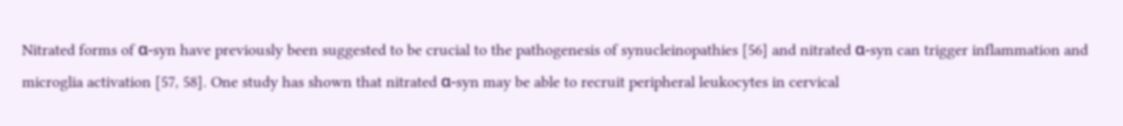Nitrated forms of α-syn have previously been suggested to be crucial to the pathogenesis of synucleinopathies [56] and nitrated α-syn can trigger inflammation and microglia activation [57, 58]. One study has shown that nitrated α-syn may be able to recruit peripheral leukocytes in cervical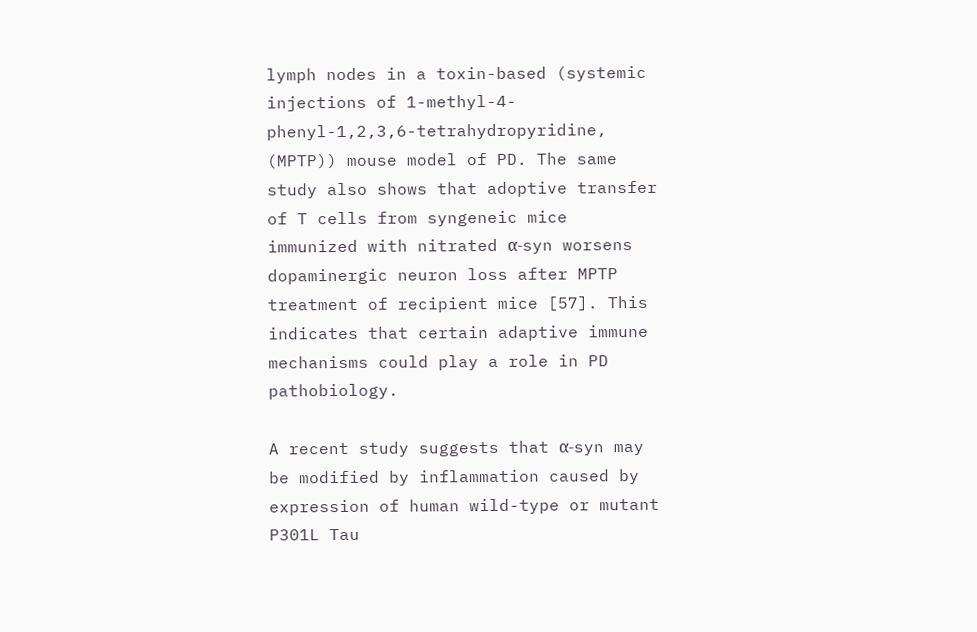lymph nodes in a toxin-based (systemic injections of 1-methyl-4-phenyl-1,2,3,6-tetrahydropyridine, (MPTP)) mouse model of PD. The same study also shows that adoptive transfer of T cells from syngeneic mice immunized with nitrated α-syn worsens dopaminergic neuron loss after MPTP treatment of recipient mice [57]. This indicates that certain adaptive immune mechanisms could play a role in PD pathobiology.

A recent study suggests that α-syn may be modified by inflammation caused by expression of human wild-type or mutant P301L Tau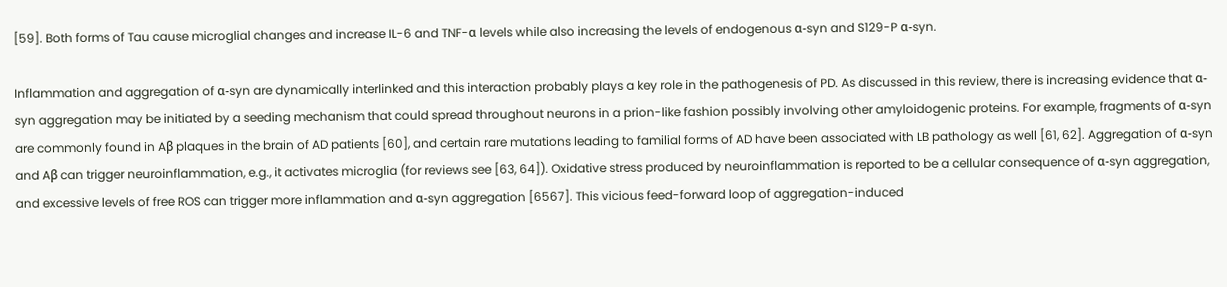[59]. Both forms of Tau cause microglial changes and increase IL-6 and TNF-α levels while also increasing the levels of endogenous α-syn and S129-P α-syn.

Inflammation and aggregation of α-syn are dynamically interlinked and this interaction probably plays a key role in the pathogenesis of PD. As discussed in this review, there is increasing evidence that α-syn aggregation may be initiated by a seeding mechanism that could spread throughout neurons in a prion-like fashion possibly involving other amyloidogenic proteins. For example, fragments of α-syn are commonly found in Aβ plaques in the brain of AD patients [60], and certain rare mutations leading to familial forms of AD have been associated with LB pathology as well [61, 62]. Aggregation of α-syn and Aβ can trigger neuroinflammation, e.g., it activates microglia (for reviews see [63, 64]). Oxidative stress produced by neuroinflammation is reported to be a cellular consequence of α-syn aggregation, and excessive levels of free ROS can trigger more inflammation and α-syn aggregation [6567]. This vicious feed-forward loop of aggregation-induced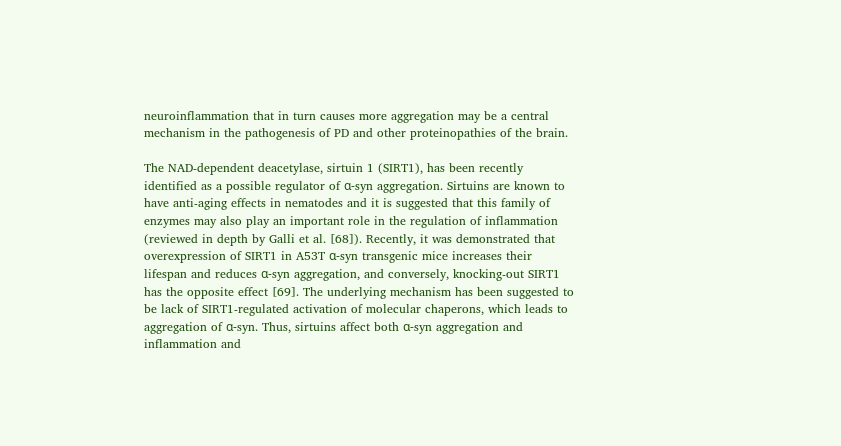neuroinflammation that in turn causes more aggregation may be a central mechanism in the pathogenesis of PD and other proteinopathies of the brain.

The NAD-dependent deacetylase, sirtuin 1 (SIRT1), has been recently identified as a possible regulator of α-syn aggregation. Sirtuins are known to have anti-aging effects in nematodes and it is suggested that this family of enzymes may also play an important role in the regulation of inflammation (reviewed in depth by Galli et al. [68]). Recently, it was demonstrated that overexpression of SIRT1 in A53T α-syn transgenic mice increases their lifespan and reduces α-syn aggregation, and conversely, knocking-out SIRT1 has the opposite effect [69]. The underlying mechanism has been suggested to be lack of SIRT1-regulated activation of molecular chaperons, which leads to aggregation of α-syn. Thus, sirtuins affect both α-syn aggregation and inflammation and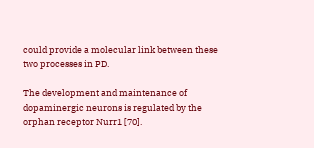could provide a molecular link between these two processes in PD.

The development and maintenance of dopaminergic neurons is regulated by the orphan receptor Nurr1 [70].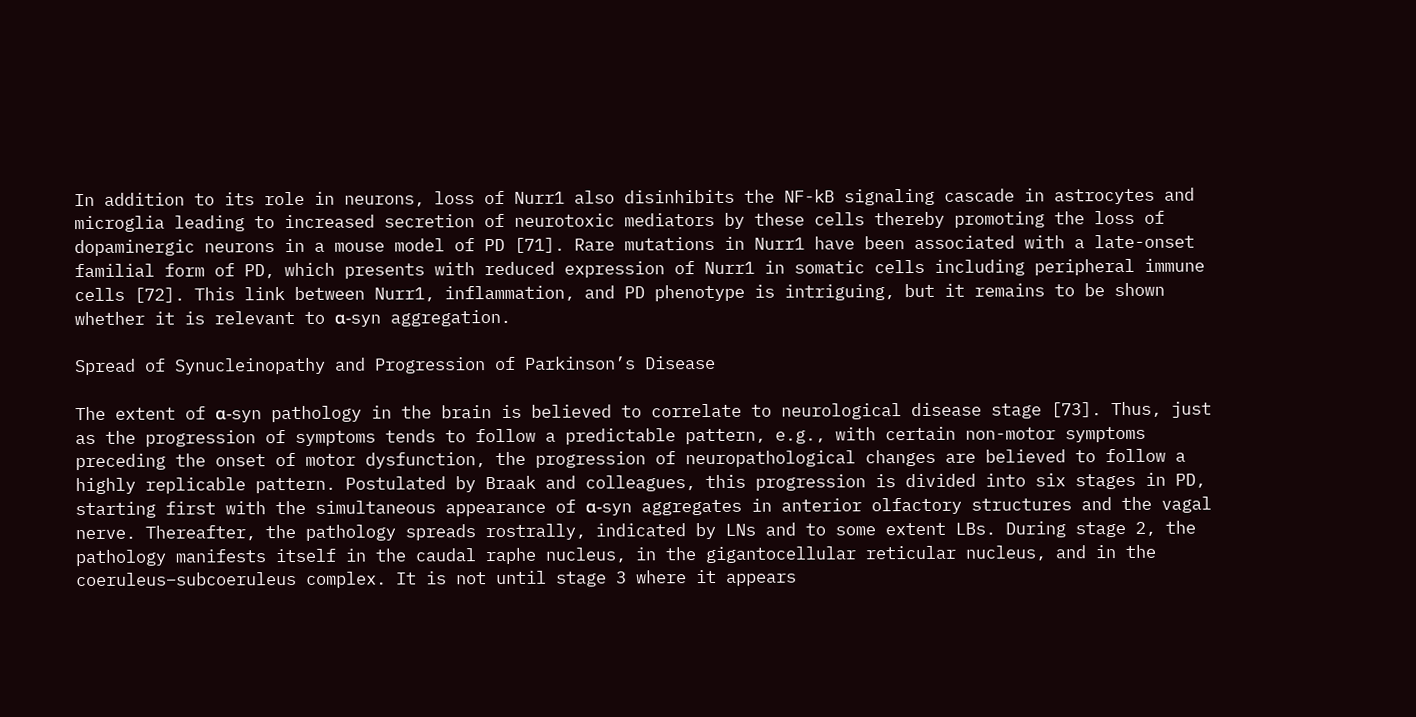In addition to its role in neurons, loss of Nurr1 also disinhibits the NF-kB signaling cascade in astrocytes and microglia leading to increased secretion of neurotoxic mediators by these cells thereby promoting the loss of dopaminergic neurons in a mouse model of PD [71]. Rare mutations in Nurr1 have been associated with a late-onset familial form of PD, which presents with reduced expression of Nurr1 in somatic cells including peripheral immune cells [72]. This link between Nurr1, inflammation, and PD phenotype is intriguing, but it remains to be shown whether it is relevant to α-syn aggregation.

Spread of Synucleinopathy and Progression of Parkinson’s Disease

The extent of α-syn pathology in the brain is believed to correlate to neurological disease stage [73]. Thus, just as the progression of symptoms tends to follow a predictable pattern, e.g., with certain non-motor symptoms preceding the onset of motor dysfunction, the progression of neuropathological changes are believed to follow a highly replicable pattern. Postulated by Braak and colleagues, this progression is divided into six stages in PD, starting first with the simultaneous appearance of α-syn aggregates in anterior olfactory structures and the vagal nerve. Thereafter, the pathology spreads rostrally, indicated by LNs and to some extent LBs. During stage 2, the pathology manifests itself in the caudal raphe nucleus, in the gigantocellular reticular nucleus, and in the coeruleus–subcoeruleus complex. It is not until stage 3 where it appears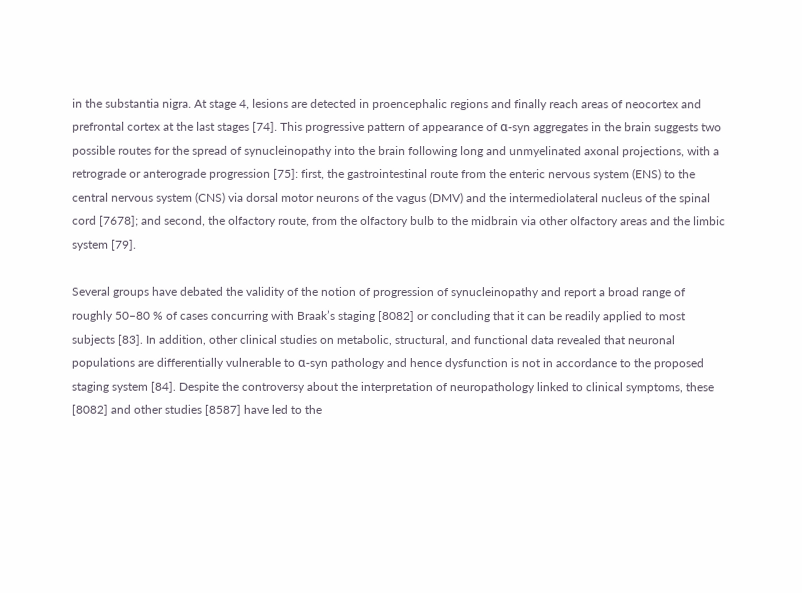in the substantia nigra. At stage 4, lesions are detected in proencephalic regions and finally reach areas of neocortex and prefrontal cortex at the last stages [74]. This progressive pattern of appearance of α-syn aggregates in the brain suggests two possible routes for the spread of synucleinopathy into the brain following long and unmyelinated axonal projections, with a retrograde or anterograde progression [75]: first, the gastrointestinal route from the enteric nervous system (ENS) to the central nervous system (CNS) via dorsal motor neurons of the vagus (DMV) and the intermediolateral nucleus of the spinal cord [7678]; and second, the olfactory route, from the olfactory bulb to the midbrain via other olfactory areas and the limbic system [79].

Several groups have debated the validity of the notion of progression of synucleinopathy and report a broad range of roughly 50–80 % of cases concurring with Braak’s staging [8082] or concluding that it can be readily applied to most subjects [83]. In addition, other clinical studies on metabolic, structural, and functional data revealed that neuronal populations are differentially vulnerable to α-syn pathology and hence dysfunction is not in accordance to the proposed staging system [84]. Despite the controversy about the interpretation of neuropathology linked to clinical symptoms, these [8082] and other studies [8587] have led to the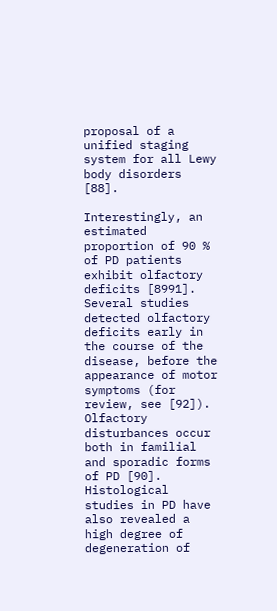proposal of a unified staging system for all Lewy body disorders [88].

Interestingly, an estimated proportion of 90 % of PD patients exhibit olfactory deficits [8991]. Several studies detected olfactory deficits early in the course of the disease, before the appearance of motor symptoms (for review, see [92]). Olfactory disturbances occur both in familial and sporadic forms of PD [90]. Histological studies in PD have also revealed a high degree of degeneration of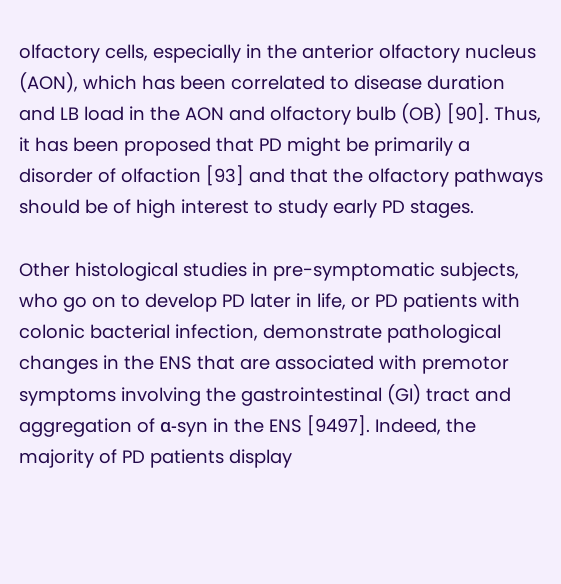olfactory cells, especially in the anterior olfactory nucleus (AON), which has been correlated to disease duration and LB load in the AON and olfactory bulb (OB) [90]. Thus, it has been proposed that PD might be primarily a disorder of olfaction [93] and that the olfactory pathways should be of high interest to study early PD stages.

Other histological studies in pre-symptomatic subjects, who go on to develop PD later in life, or PD patients with colonic bacterial infection, demonstrate pathological changes in the ENS that are associated with premotor symptoms involving the gastrointestinal (GI) tract and aggregation of α-syn in the ENS [9497]. Indeed, the majority of PD patients display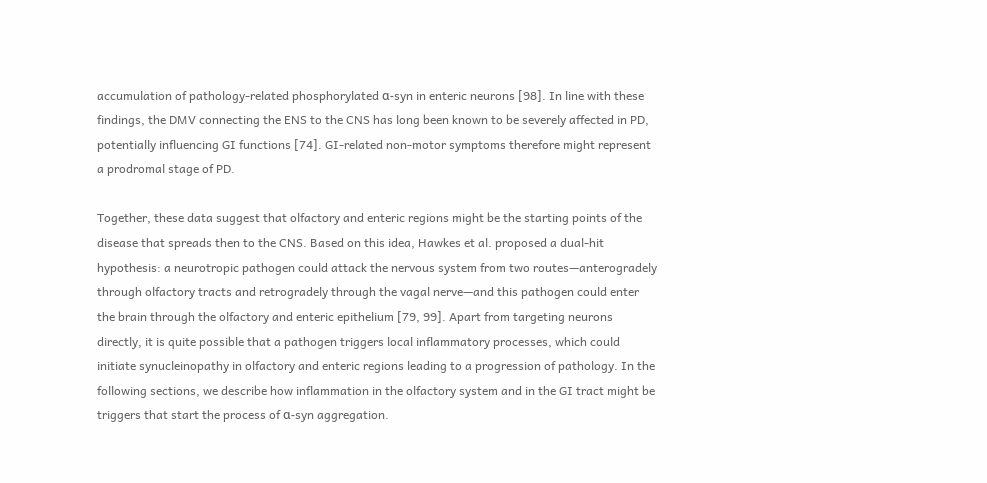accumulation of pathology-related phosphorylated α-syn in enteric neurons [98]. In line with these findings, the DMV connecting the ENS to the CNS has long been known to be severely affected in PD, potentially influencing GI functions [74]. GI-related non-motor symptoms therefore might represent a prodromal stage of PD.

Together, these data suggest that olfactory and enteric regions might be the starting points of the disease that spreads then to the CNS. Based on this idea, Hawkes et al. proposed a dual-hit hypothesis: a neurotropic pathogen could attack the nervous system from two routes—anterogradely through olfactory tracts and retrogradely through the vagal nerve—and this pathogen could enter the brain through the olfactory and enteric epithelium [79, 99]. Apart from targeting neurons directly, it is quite possible that a pathogen triggers local inflammatory processes, which could initiate synucleinopathy in olfactory and enteric regions leading to a progression of pathology. In the following sections, we describe how inflammation in the olfactory system and in the GI tract might be triggers that start the process of α-syn aggregation.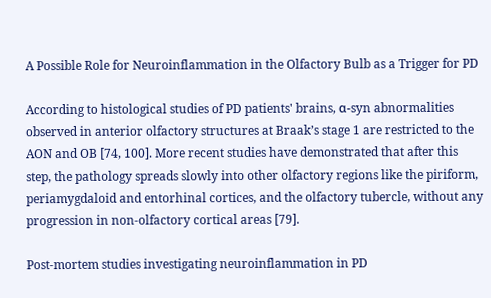A Possible Role for Neuroinflammation in the Olfactory Bulb as a Trigger for PD

According to histological studies of PD patients' brains, α-syn abnormalities observed in anterior olfactory structures at Braak’s stage 1 are restricted to the AON and OB [74, 100]. More recent studies have demonstrated that after this step, the pathology spreads slowly into other olfactory regions like the piriform, periamygdaloid and entorhinal cortices, and the olfactory tubercle, without any progression in non-olfactory cortical areas [79].

Post-mortem studies investigating neuroinflammation in PD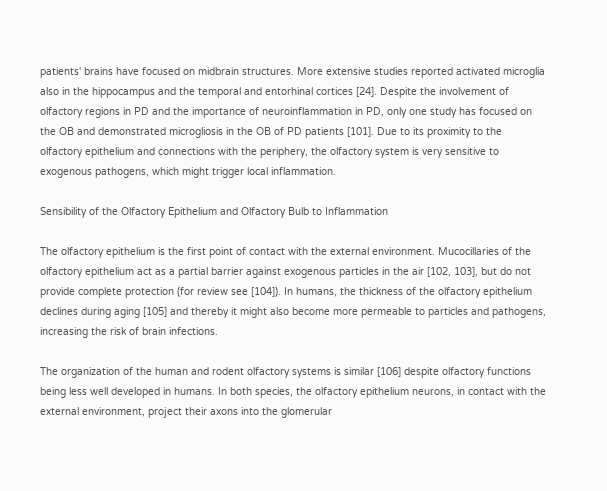patients' brains have focused on midbrain structures. More extensive studies reported activated microglia also in the hippocampus and the temporal and entorhinal cortices [24]. Despite the involvement of olfactory regions in PD and the importance of neuroinflammation in PD, only one study has focused on the OB and demonstrated microgliosis in the OB of PD patients [101]. Due to its proximity to the olfactory epithelium and connections with the periphery, the olfactory system is very sensitive to exogenous pathogens, which might trigger local inflammation.

Sensibility of the Olfactory Epithelium and Olfactory Bulb to Inflammation

The olfactory epithelium is the first point of contact with the external environment. Mucocillaries of the olfactory epithelium act as a partial barrier against exogenous particles in the air [102, 103], but do not provide complete protection (for review see [104]). In humans, the thickness of the olfactory epithelium declines during aging [105] and thereby it might also become more permeable to particles and pathogens, increasing the risk of brain infections.

The organization of the human and rodent olfactory systems is similar [106] despite olfactory functions being less well developed in humans. In both species, the olfactory epithelium neurons, in contact with the external environment, project their axons into the glomerular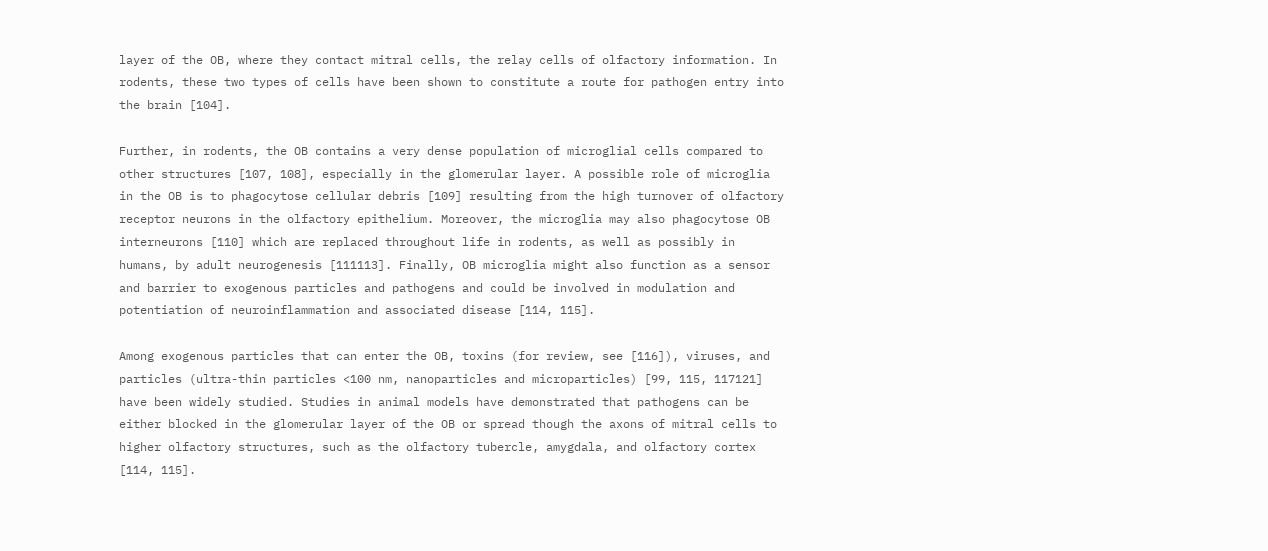layer of the OB, where they contact mitral cells, the relay cells of olfactory information. In rodents, these two types of cells have been shown to constitute a route for pathogen entry into the brain [104].

Further, in rodents, the OB contains a very dense population of microglial cells compared to other structures [107, 108], especially in the glomerular layer. A possible role of microglia in the OB is to phagocytose cellular debris [109] resulting from the high turnover of olfactory receptor neurons in the olfactory epithelium. Moreover, the microglia may also phagocytose OB interneurons [110] which are replaced throughout life in rodents, as well as possibly in humans, by adult neurogenesis [111113]. Finally, OB microglia might also function as a sensor and barrier to exogenous particles and pathogens and could be involved in modulation and potentiation of neuroinflammation and associated disease [114, 115].

Among exogenous particles that can enter the OB, toxins (for review, see [116]), viruses, and particles (ultra-thin particles <100 nm, nanoparticles and microparticles) [99, 115, 117121] have been widely studied. Studies in animal models have demonstrated that pathogens can be either blocked in the glomerular layer of the OB or spread though the axons of mitral cells to higher olfactory structures, such as the olfactory tubercle, amygdala, and olfactory cortex [114, 115].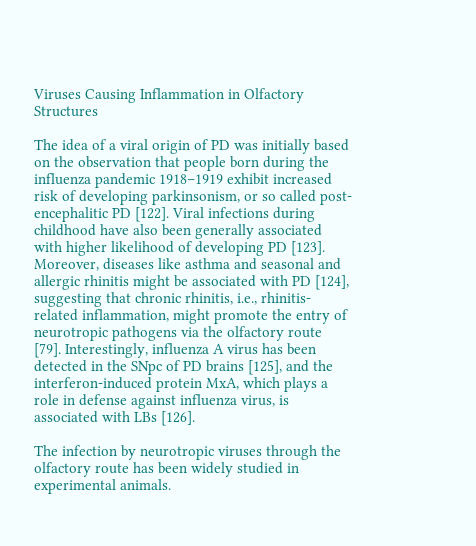Viruses Causing Inflammation in Olfactory Structures

The idea of a viral origin of PD was initially based on the observation that people born during the influenza pandemic 1918–1919 exhibit increased risk of developing parkinsonism, or so called post-encephalitic PD [122]. Viral infections during childhood have also been generally associated with higher likelihood of developing PD [123]. Moreover, diseases like asthma and seasonal and allergic rhinitis might be associated with PD [124], suggesting that chronic rhinitis, i.e., rhinitis-related inflammation, might promote the entry of neurotropic pathogens via the olfactory route [79]. Interestingly, influenza A virus has been detected in the SNpc of PD brains [125], and the interferon-induced protein MxA, which plays a role in defense against influenza virus, is associated with LBs [126].

The infection by neurotropic viruses through the olfactory route has been widely studied in experimental animals.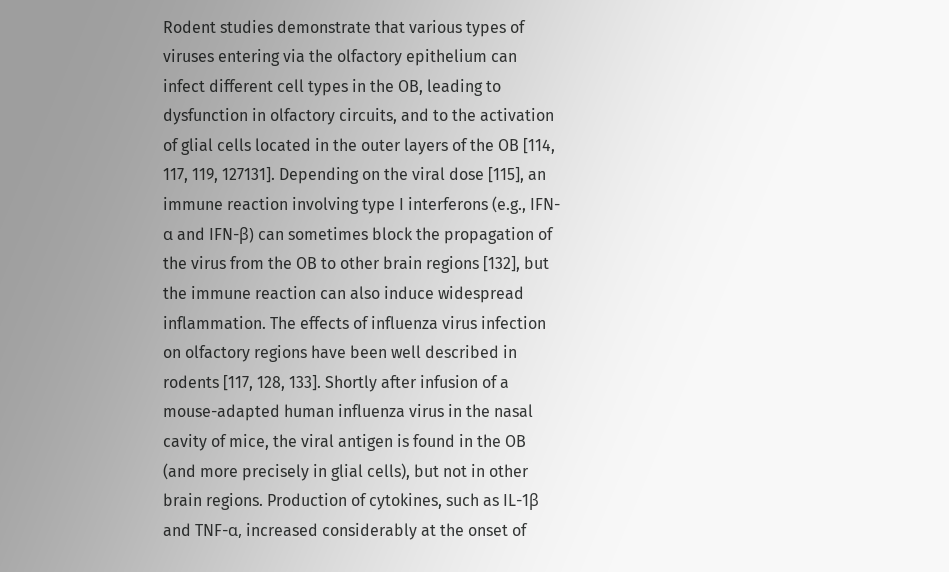Rodent studies demonstrate that various types of viruses entering via the olfactory epithelium can infect different cell types in the OB, leading to dysfunction in olfactory circuits, and to the activation of glial cells located in the outer layers of the OB [114, 117, 119, 127131]. Depending on the viral dose [115], an immune reaction involving type I interferons (e.g., IFN-α and IFN-β) can sometimes block the propagation of the virus from the OB to other brain regions [132], but the immune reaction can also induce widespread inflammation. The effects of influenza virus infection on olfactory regions have been well described in rodents [117, 128, 133]. Shortly after infusion of a mouse-adapted human influenza virus in the nasal cavity of mice, the viral antigen is found in the OB (and more precisely in glial cells), but not in other brain regions. Production of cytokines, such as IL-1β and TNF-α, increased considerably at the onset of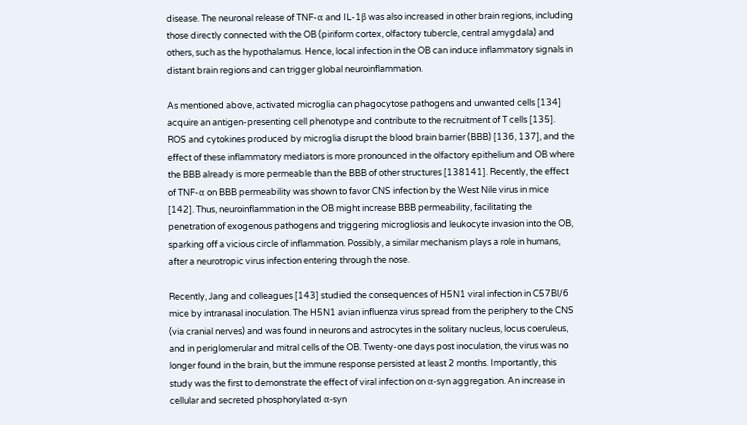disease. The neuronal release of TNF-α and IL-1β was also increased in other brain regions, including those directly connected with the OB (piriform cortex, olfactory tubercle, central amygdala) and others, such as the hypothalamus. Hence, local infection in the OB can induce inflammatory signals in distant brain regions and can trigger global neuroinflammation.

As mentioned above, activated microglia can phagocytose pathogens and unwanted cells [134] acquire an antigen-presenting cell phenotype and contribute to the recruitment of T cells [135]. ROS and cytokines produced by microglia disrupt the blood brain barrier (BBB) [136, 137], and the effect of these inflammatory mediators is more pronounced in the olfactory epithelium and OB where the BBB already is more permeable than the BBB of other structures [138141]. Recently, the effect of TNF-α on BBB permeability was shown to favor CNS infection by the West Nile virus in mice [142]. Thus, neuroinflammation in the OB might increase BBB permeability, facilitating the penetration of exogenous pathogens and triggering microgliosis and leukocyte invasion into the OB, sparking off a vicious circle of inflammation. Possibly, a similar mechanism plays a role in humans, after a neurotropic virus infection entering through the nose.

Recently, Jang and colleagues [143] studied the consequences of H5N1 viral infection in C57Bl/6 mice by intranasal inoculation. The H5N1 avian influenza virus spread from the periphery to the CNS (via cranial nerves) and was found in neurons and astrocytes in the solitary nucleus, locus coeruleus, and in periglomerular and mitral cells of the OB. Twenty-one days post inoculation, the virus was no longer found in the brain, but the immune response persisted at least 2 months. Importantly, this study was the first to demonstrate the effect of viral infection on α-syn aggregation. An increase in cellular and secreted phosphorylated α-syn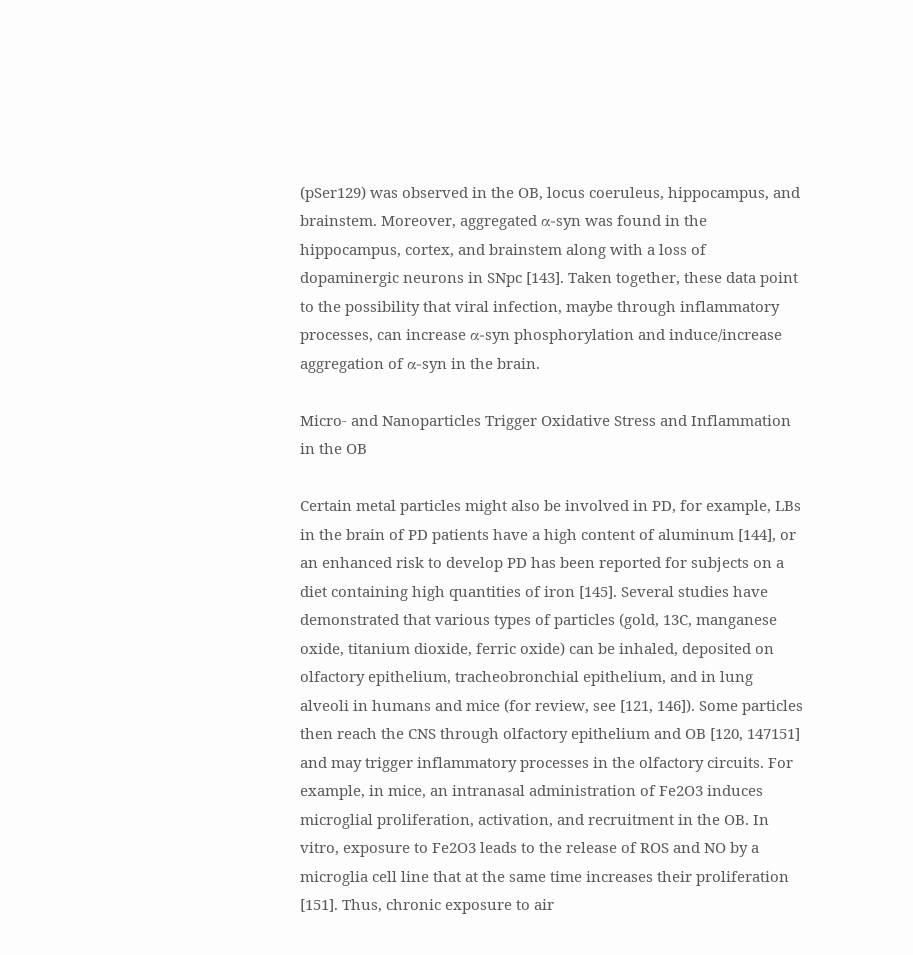(pSer129) was observed in the OB, locus coeruleus, hippocampus, and brainstem. Moreover, aggregated α-syn was found in the hippocampus, cortex, and brainstem along with a loss of dopaminergic neurons in SNpc [143]. Taken together, these data point to the possibility that viral infection, maybe through inflammatory processes, can increase α-syn phosphorylation and induce/increase aggregation of α-syn in the brain.

Micro- and Nanoparticles Trigger Oxidative Stress and Inflammation in the OB

Certain metal particles might also be involved in PD, for example, LBs in the brain of PD patients have a high content of aluminum [144], or an enhanced risk to develop PD has been reported for subjects on a diet containing high quantities of iron [145]. Several studies have demonstrated that various types of particles (gold, 13C, manganese oxide, titanium dioxide, ferric oxide) can be inhaled, deposited on olfactory epithelium, tracheobronchial epithelium, and in lung alveoli in humans and mice (for review, see [121, 146]). Some particles then reach the CNS through olfactory epithelium and OB [120, 147151] and may trigger inflammatory processes in the olfactory circuits. For example, in mice, an intranasal administration of Fe2O3 induces microglial proliferation, activation, and recruitment in the OB. In vitro, exposure to Fe2O3 leads to the release of ROS and NO by a microglia cell line that at the same time increases their proliferation [151]. Thus, chronic exposure to air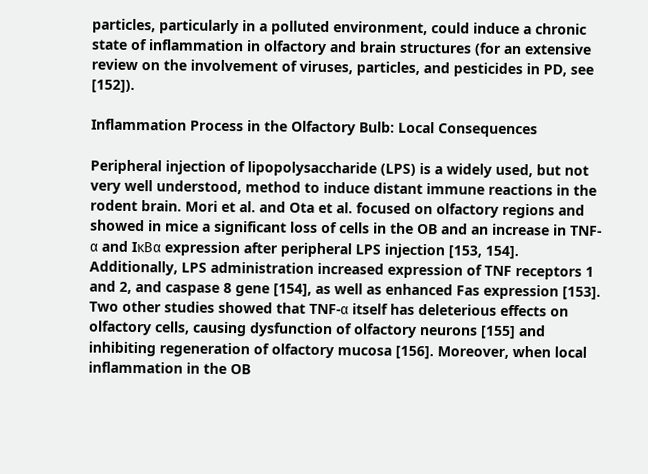particles, particularly in a polluted environment, could induce a chronic state of inflammation in olfactory and brain structures (for an extensive review on the involvement of viruses, particles, and pesticides in PD, see [152]).

Inflammation Process in the Olfactory Bulb: Local Consequences

Peripheral injection of lipopolysaccharide (LPS) is a widely used, but not very well understood, method to induce distant immune reactions in the rodent brain. Mori et al. and Ota et al. focused on olfactory regions and showed in mice a significant loss of cells in the OB and an increase in TNF-α and IκBα expression after peripheral LPS injection [153, 154]. Additionally, LPS administration increased expression of TNF receptors 1 and 2, and caspase 8 gene [154], as well as enhanced Fas expression [153]. Two other studies showed that TNF-α itself has deleterious effects on olfactory cells, causing dysfunction of olfactory neurons [155] and inhibiting regeneration of olfactory mucosa [156]. Moreover, when local inflammation in the OB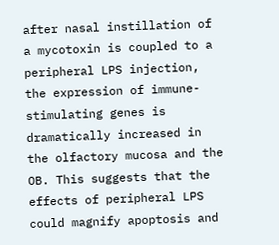after nasal instillation of a mycotoxin is coupled to a peripheral LPS injection, the expression of immune-stimulating genes is dramatically increased in the olfactory mucosa and the OB. This suggests that the effects of peripheral LPS could magnify apoptosis and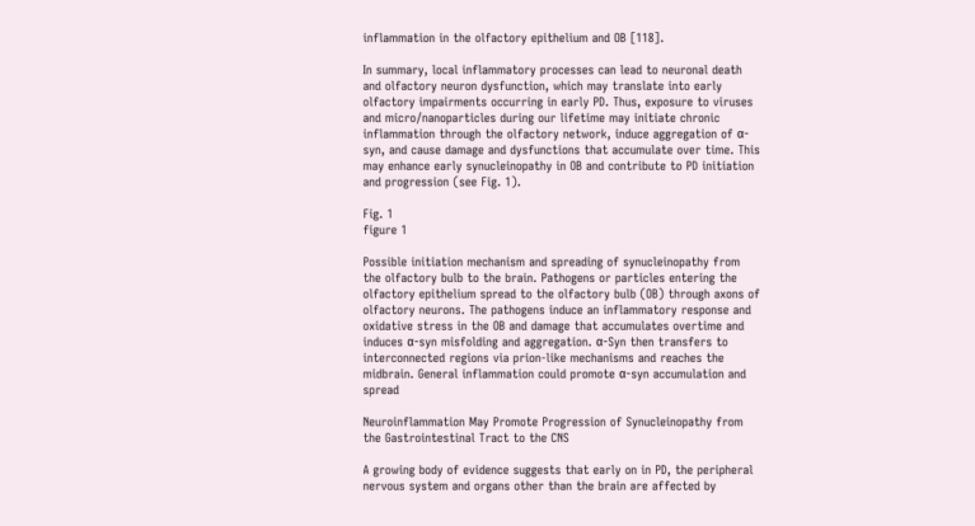inflammation in the olfactory epithelium and OB [118].

In summary, local inflammatory processes can lead to neuronal death and olfactory neuron dysfunction, which may translate into early olfactory impairments occurring in early PD. Thus, exposure to viruses and micro/nanoparticles during our lifetime may initiate chronic inflammation through the olfactory network, induce aggregation of α-syn, and cause damage and dysfunctions that accumulate over time. This may enhance early synucleinopathy in OB and contribute to PD initiation and progression (see Fig. 1).

Fig. 1
figure 1

Possible initiation mechanism and spreading of synucleinopathy from the olfactory bulb to the brain. Pathogens or particles entering the olfactory epithelium spread to the olfactory bulb (OB) through axons of olfactory neurons. The pathogens induce an inflammatory response and oxidative stress in the OB and damage that accumulates overtime and induces α-syn misfolding and aggregation. α-Syn then transfers to interconnected regions via prion-like mechanisms and reaches the midbrain. General inflammation could promote α-syn accumulation and spread

Neuroinflammation May Promote Progression of Synucleinopathy from the Gastrointestinal Tract to the CNS

A growing body of evidence suggests that early on in PD, the peripheral nervous system and organs other than the brain are affected by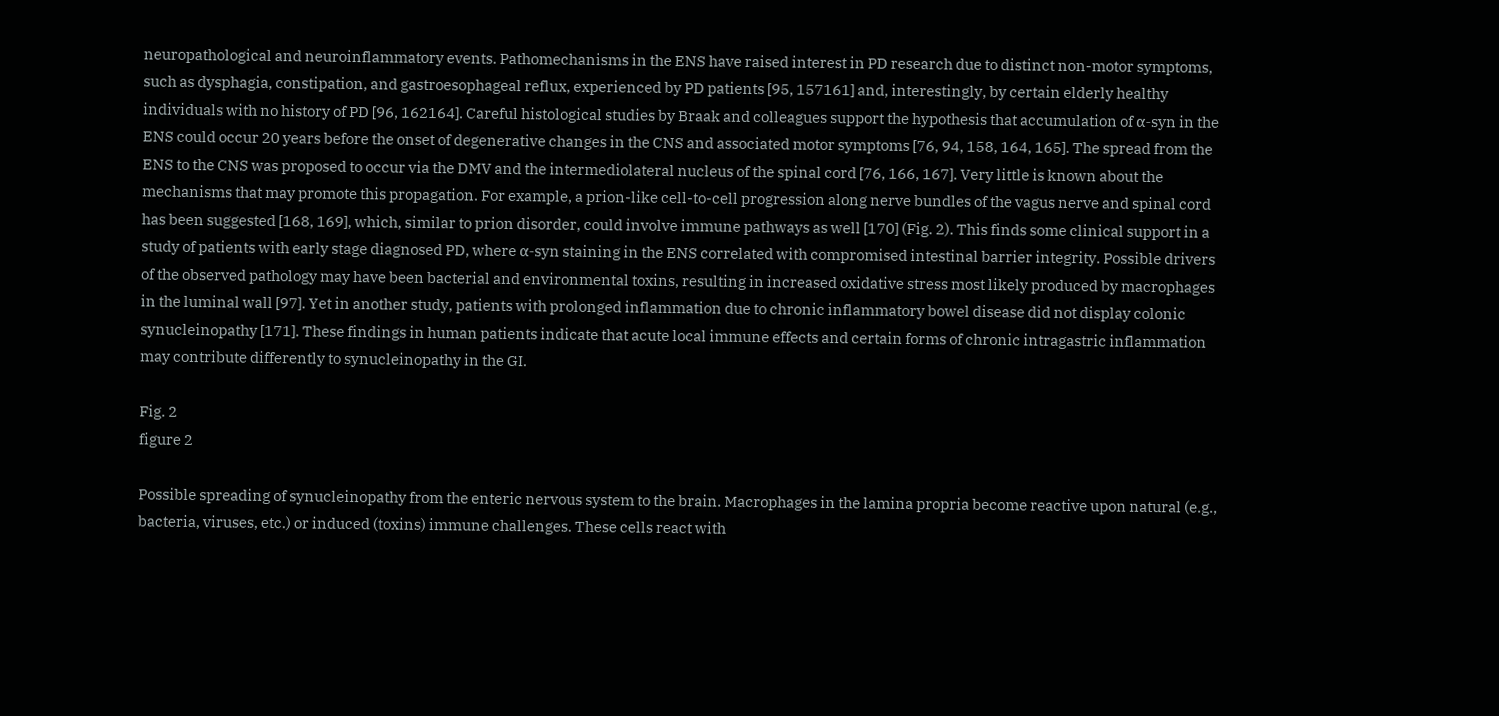neuropathological and neuroinflammatory events. Pathomechanisms in the ENS have raised interest in PD research due to distinct non-motor symptoms, such as dysphagia, constipation, and gastroesophageal reflux, experienced by PD patients [95, 157161] and, interestingly, by certain elderly healthy individuals with no history of PD [96, 162164]. Careful histological studies by Braak and colleagues support the hypothesis that accumulation of α-syn in the ENS could occur 20 years before the onset of degenerative changes in the CNS and associated motor symptoms [76, 94, 158, 164, 165]. The spread from the ENS to the CNS was proposed to occur via the DMV and the intermediolateral nucleus of the spinal cord [76, 166, 167]. Very little is known about the mechanisms that may promote this propagation. For example, a prion-like cell-to-cell progression along nerve bundles of the vagus nerve and spinal cord has been suggested [168, 169], which, similar to prion disorder, could involve immune pathways as well [170] (Fig. 2). This finds some clinical support in a study of patients with early stage diagnosed PD, where α-syn staining in the ENS correlated with compromised intestinal barrier integrity. Possible drivers of the observed pathology may have been bacterial and environmental toxins, resulting in increased oxidative stress most likely produced by macrophages in the luminal wall [97]. Yet in another study, patients with prolonged inflammation due to chronic inflammatory bowel disease did not display colonic synucleinopathy [171]. These findings in human patients indicate that acute local immune effects and certain forms of chronic intragastric inflammation may contribute differently to synucleinopathy in the GI.

Fig. 2
figure 2

Possible spreading of synucleinopathy from the enteric nervous system to the brain. Macrophages in the lamina propria become reactive upon natural (e.g., bacteria, viruses, etc.) or induced (toxins) immune challenges. These cells react with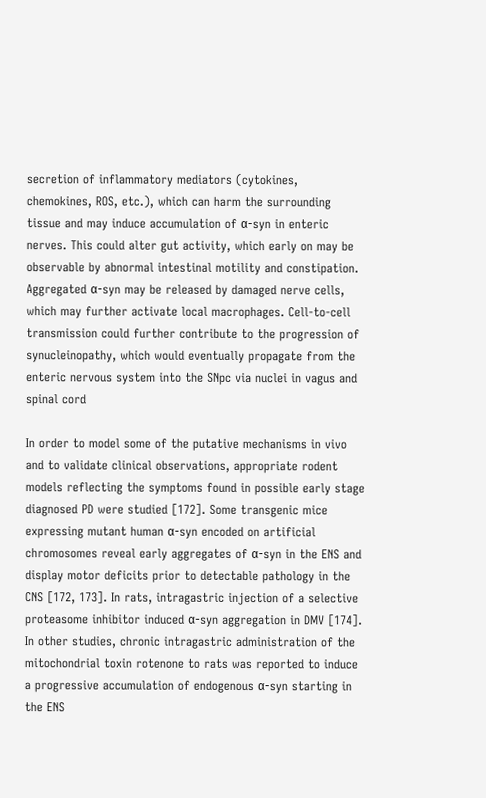secretion of inflammatory mediators (cytokines, chemokines, ROS, etc.), which can harm the surrounding tissue and may induce accumulation of α-syn in enteric nerves. This could alter gut activity, which early on may be observable by abnormal intestinal motility and constipation. Aggregated α-syn may be released by damaged nerve cells, which may further activate local macrophages. Cell-to-cell transmission could further contribute to the progression of synucleinopathy, which would eventually propagate from the enteric nervous system into the SNpc via nuclei in vagus and spinal cord

In order to model some of the putative mechanisms in vivo and to validate clinical observations, appropriate rodent models reflecting the symptoms found in possible early stage diagnosed PD were studied [172]. Some transgenic mice expressing mutant human α-syn encoded on artificial chromosomes reveal early aggregates of α-syn in the ENS and display motor deficits prior to detectable pathology in the CNS [172, 173]. In rats, intragastric injection of a selective proteasome inhibitor induced α-syn aggregation in DMV [174]. In other studies, chronic intragastric administration of the mitochondrial toxin rotenone to rats was reported to induce a progressive accumulation of endogenous α-syn starting in the ENS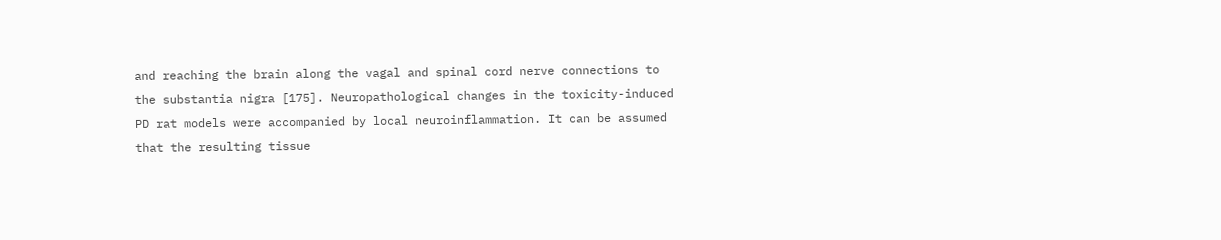and reaching the brain along the vagal and spinal cord nerve connections to the substantia nigra [175]. Neuropathological changes in the toxicity-induced PD rat models were accompanied by local neuroinflammation. It can be assumed that the resulting tissue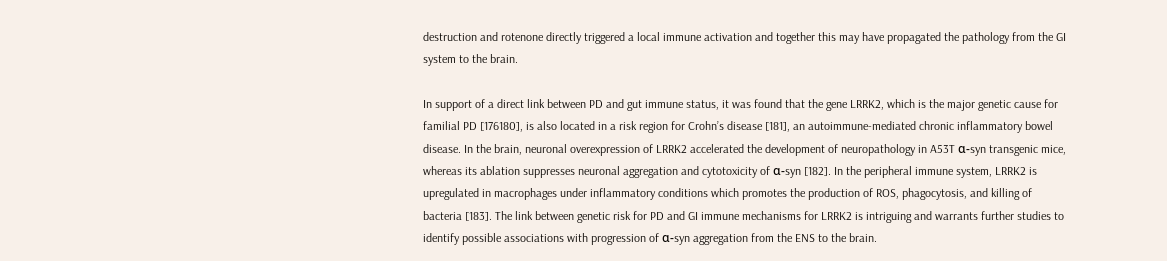destruction and rotenone directly triggered a local immune activation and together this may have propagated the pathology from the GI system to the brain.

In support of a direct link between PD and gut immune status, it was found that the gene LRRK2, which is the major genetic cause for familial PD [176180], is also located in a risk region for Crohn’s disease [181], an autoimmune-mediated chronic inflammatory bowel disease. In the brain, neuronal overexpression of LRRK2 accelerated the development of neuropathology in A53T α-syn transgenic mice, whereas its ablation suppresses neuronal aggregation and cytotoxicity of α-syn [182]. In the peripheral immune system, LRRK2 is upregulated in macrophages under inflammatory conditions which promotes the production of ROS, phagocytosis, and killing of bacteria [183]. The link between genetic risk for PD and GI immune mechanisms for LRRK2 is intriguing and warrants further studies to identify possible associations with progression of α-syn aggregation from the ENS to the brain.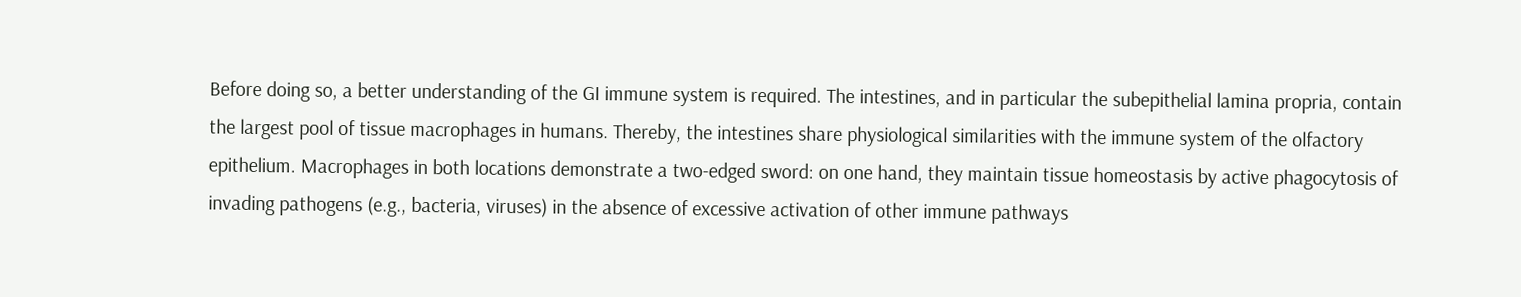Before doing so, a better understanding of the GI immune system is required. The intestines, and in particular the subepithelial lamina propria, contain the largest pool of tissue macrophages in humans. Thereby, the intestines share physiological similarities with the immune system of the olfactory epithelium. Macrophages in both locations demonstrate a two-edged sword: on one hand, they maintain tissue homeostasis by active phagocytosis of invading pathogens (e.g., bacteria, viruses) in the absence of excessive activation of other immune pathways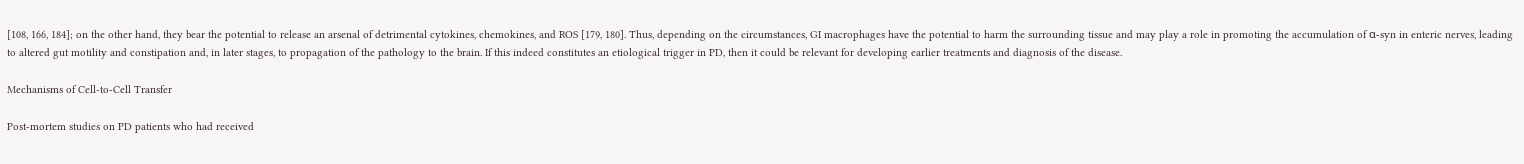[108, 166, 184]; on the other hand, they bear the potential to release an arsenal of detrimental cytokines, chemokines, and ROS [179, 180]. Thus, depending on the circumstances, GI macrophages have the potential to harm the surrounding tissue and may play a role in promoting the accumulation of α-syn in enteric nerves, leading to altered gut motility and constipation and, in later stages, to propagation of the pathology to the brain. If this indeed constitutes an etiological trigger in PD, then it could be relevant for developing earlier treatments and diagnosis of the disease.

Mechanisms of Cell-to-Cell Transfer

Post-mortem studies on PD patients who had received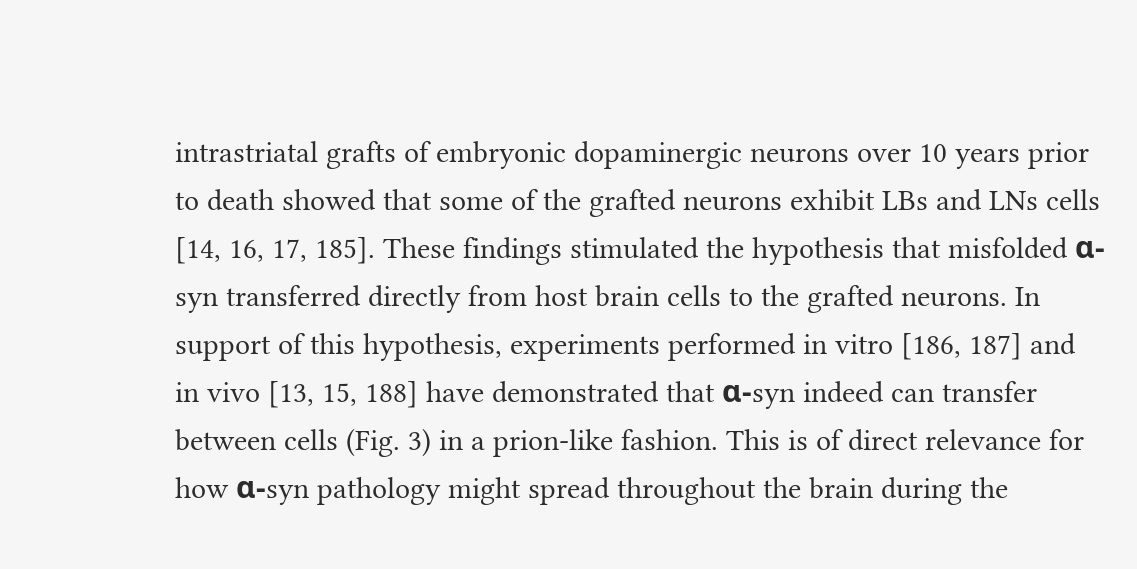intrastriatal grafts of embryonic dopaminergic neurons over 10 years prior to death showed that some of the grafted neurons exhibit LBs and LNs cells [14, 16, 17, 185]. These findings stimulated the hypothesis that misfolded α-syn transferred directly from host brain cells to the grafted neurons. In support of this hypothesis, experiments performed in vitro [186, 187] and in vivo [13, 15, 188] have demonstrated that α-syn indeed can transfer between cells (Fig. 3) in a prion-like fashion. This is of direct relevance for how α-syn pathology might spread throughout the brain during the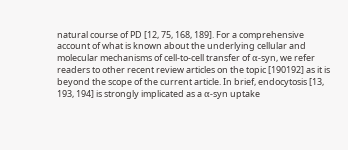natural course of PD [12, 75, 168, 189]. For a comprehensive account of what is known about the underlying cellular and molecular mechanisms of cell-to-cell transfer of α-syn, we refer readers to other recent review articles on the topic [190192] as it is beyond the scope of the current article. In brief, endocytosis [13, 193, 194] is strongly implicated as a α-syn uptake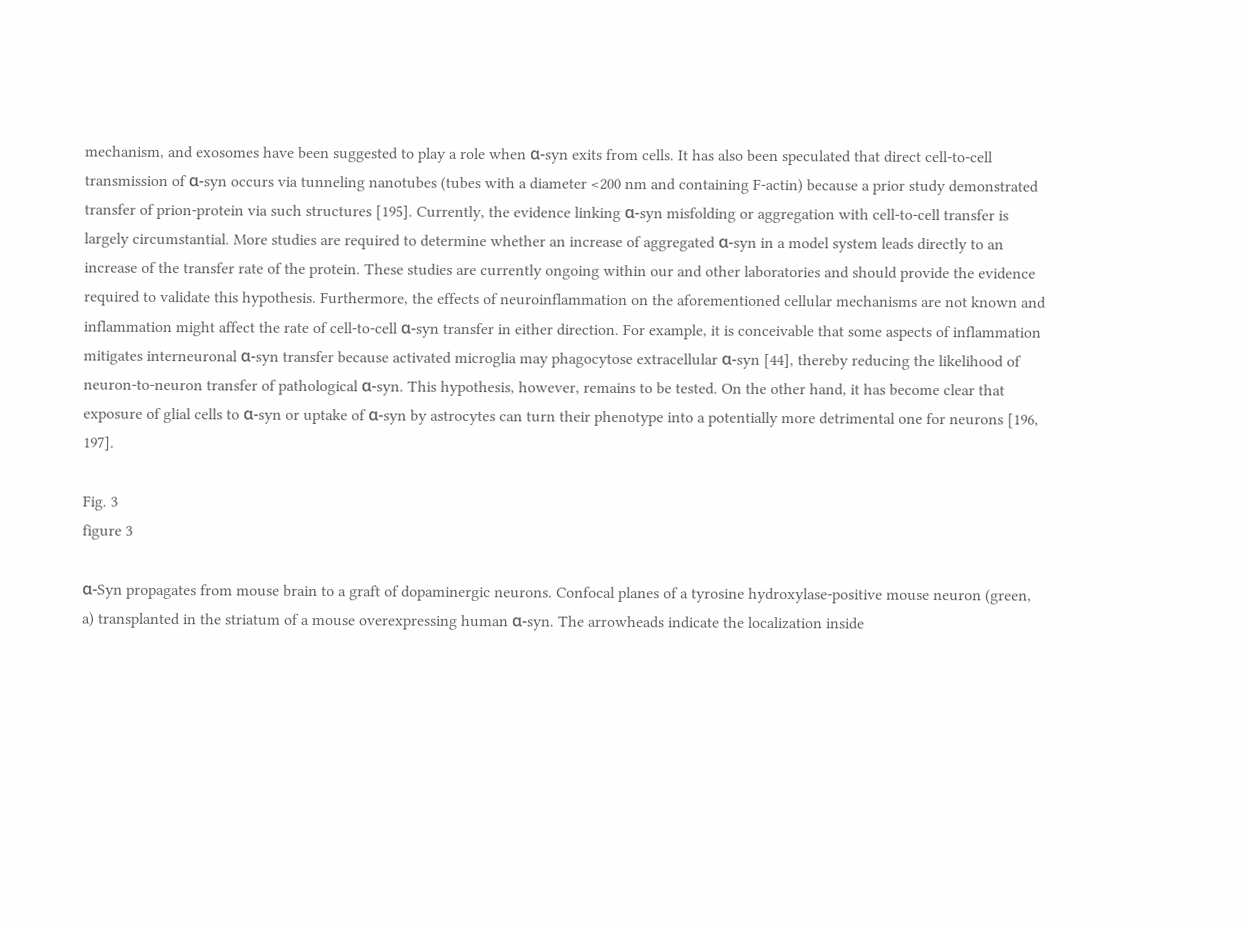mechanism, and exosomes have been suggested to play a role when α-syn exits from cells. It has also been speculated that direct cell-to-cell transmission of α-syn occurs via tunneling nanotubes (tubes with a diameter <200 nm and containing F-actin) because a prior study demonstrated transfer of prion-protein via such structures [195]. Currently, the evidence linking α-syn misfolding or aggregation with cell-to-cell transfer is largely circumstantial. More studies are required to determine whether an increase of aggregated α-syn in a model system leads directly to an increase of the transfer rate of the protein. These studies are currently ongoing within our and other laboratories and should provide the evidence required to validate this hypothesis. Furthermore, the effects of neuroinflammation on the aforementioned cellular mechanisms are not known and inflammation might affect the rate of cell-to-cell α-syn transfer in either direction. For example, it is conceivable that some aspects of inflammation mitigates interneuronal α-syn transfer because activated microglia may phagocytose extracellular α-syn [44], thereby reducing the likelihood of neuron-to-neuron transfer of pathological α-syn. This hypothesis, however, remains to be tested. On the other hand, it has become clear that exposure of glial cells to α-syn or uptake of α-syn by astrocytes can turn their phenotype into a potentially more detrimental one for neurons [196, 197].

Fig. 3
figure 3

α-Syn propagates from mouse brain to a graft of dopaminergic neurons. Confocal planes of a tyrosine hydroxylase-positive mouse neuron (green, a) transplanted in the striatum of a mouse overexpressing human α-syn. The arrowheads indicate the localization inside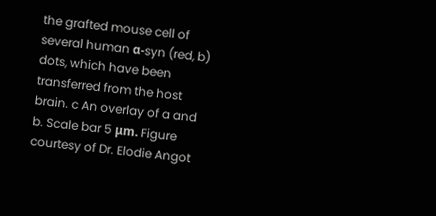the grafted mouse cell of several human α-syn (red, b) dots, which have been transferred from the host brain. c An overlay of a and b. Scale bar 5 μm. Figure courtesy of Dr. Elodie Angot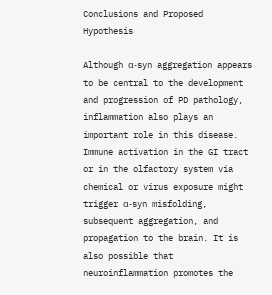Conclusions and Proposed Hypothesis

Although α-syn aggregation appears to be central to the development and progression of PD pathology, inflammation also plays an important role in this disease. Immune activation in the GI tract or in the olfactory system via chemical or virus exposure might trigger α-syn misfolding, subsequent aggregation, and propagation to the brain. It is also possible that neuroinflammation promotes the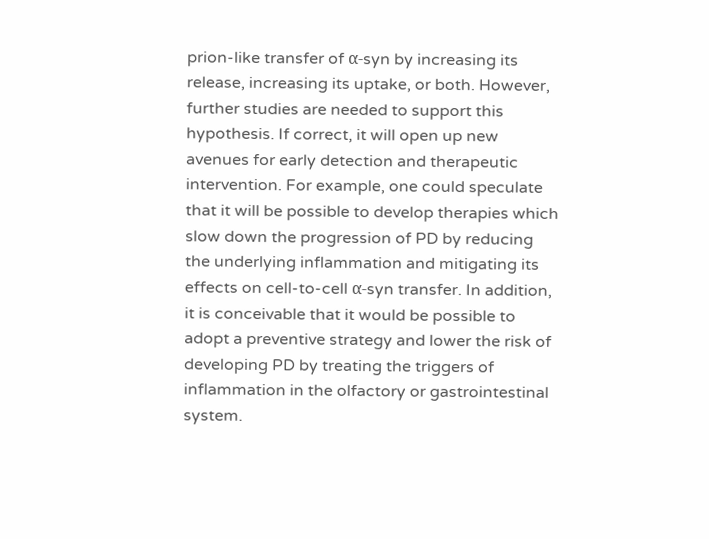prion-like transfer of α-syn by increasing its release, increasing its uptake, or both. However, further studies are needed to support this hypothesis. If correct, it will open up new avenues for early detection and therapeutic intervention. For example, one could speculate that it will be possible to develop therapies which slow down the progression of PD by reducing the underlying inflammation and mitigating its effects on cell-to-cell α-syn transfer. In addition, it is conceivable that it would be possible to adopt a preventive strategy and lower the risk of developing PD by treating the triggers of inflammation in the olfactory or gastrointestinal system.